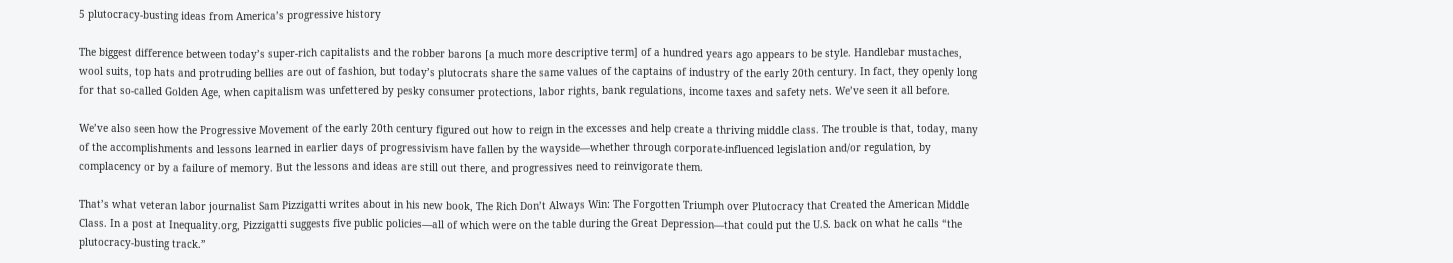5 plutocracy-busting ideas from America’s progressive history

The biggest difference between today’s super-rich capitalists and the robber barons [a much more descriptive term] of a hundred years ago appears to be style. Handlebar mustaches, wool suits, top hats and protruding bellies are out of fashion, but today’s plutocrats share the same values of the captains of industry of the early 20th century. In fact, they openly long for that so-called Golden Age, when capitalism was unfettered by pesky consumer protections, labor rights, bank regulations, income taxes and safety nets. We’ve seen it all before.

We’ve also seen how the Progressive Movement of the early 20th century figured out how to reign in the excesses and help create a thriving middle class. The trouble is that, today, many of the accomplishments and lessons learned in earlier days of progressivism have fallen by the wayside—whether through corporate-influenced legislation and/or regulation, by complacency or by a failure of memory. But the lessons and ideas are still out there, and progressives need to reinvigorate them.

That’s what veteran labor journalist Sam Pizzigatti writes about in his new book, The Rich Don’t Always Win: The Forgotten Triumph over Plutocracy that Created the American Middle Class. In a post at Inequality.org, Pizzigatti suggests five public policies—all of which were on the table during the Great Depression—that could put the U.S. back on what he calls “the plutocracy-busting track.”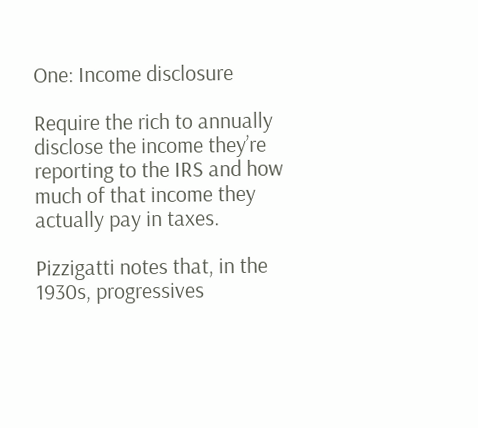One: Income disclosure

Require the rich to annually disclose the income they’re reporting to the IRS and how much of that income they actually pay in taxes.

Pizzigatti notes that, in the 1930s, progressives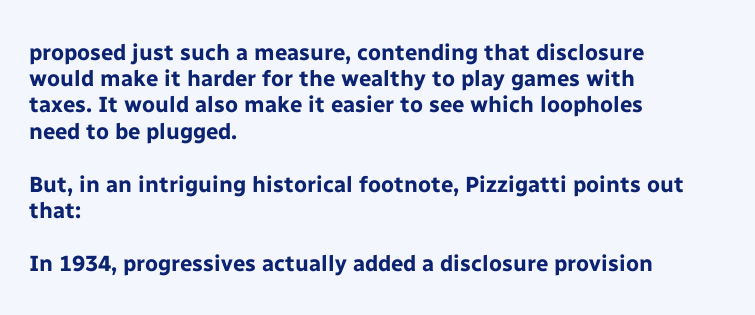proposed just such a measure, contending that disclosure would make it harder for the wealthy to play games with taxes. It would also make it easier to see which loopholes need to be plugged.

But, in an intriguing historical footnote, Pizzigatti points out that:

In 1934, progressives actually added a disclosure provision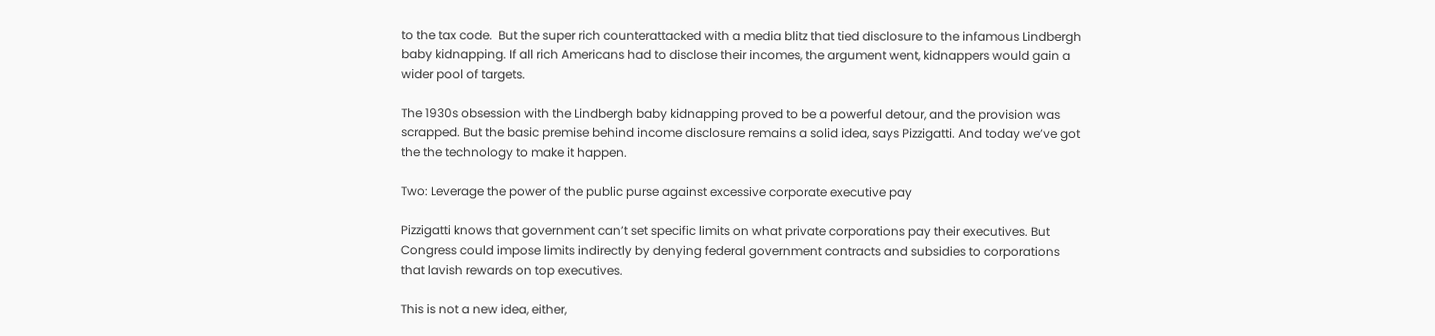to the tax code.  But the super rich counterattacked with a media blitz that tied disclosure to the infamous Lindbergh baby kidnapping. If all rich Americans had to disclose their incomes, the argument went, kidnappers would gain a wider pool of targets.

The 1930s obsession with the Lindbergh baby kidnapping proved to be a powerful detour, and the provision was scrapped. But the basic premise behind income disclosure remains a solid idea, says Pizzigatti. And today we’ve got the the technology to make it happen.

Two: Leverage the power of the public purse against excessive corporate executive pay

Pizzigatti knows that government can’t set specific limits on what private corporations pay their executives. But Congress could impose limits indirectly by denying federal government contracts and subsidies to corporations that lavish rewards on top executives.

This is not a new idea, either,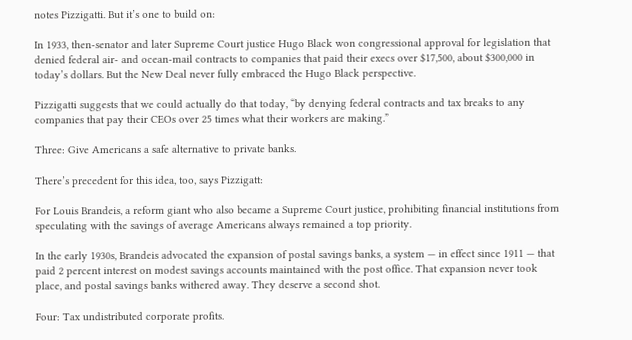notes Pizzigatti. But it’s one to build on:

In 1933, then-senator and later Supreme Court justice Hugo Black won congressional approval for legislation that denied federal air- and ocean-mail contracts to companies that paid their execs over $17,500, about $300,000 in today’s dollars. But the New Deal never fully embraced the Hugo Black perspective.

Pizzigatti suggests that we could actually do that today, “by denying federal contracts and tax breaks to any companies that pay their CEOs over 25 times what their workers are making.”

Three: Give Americans a safe alternative to private banks.

There’s precedent for this idea, too, says Pizzigatt:

For Louis Brandeis, a reform giant who also became a Supreme Court justice, prohibiting financial institutions from speculating with the savings of average Americans always remained a top priority.

In the early 1930s, Brandeis advocated the expansion of postal savings banks, a system — in effect since 1911 — that paid 2 percent interest on modest savings accounts maintained with the post office. That expansion never took place, and postal savings banks withered away. They deserve a second shot.

Four: Tax undistributed corporate profits.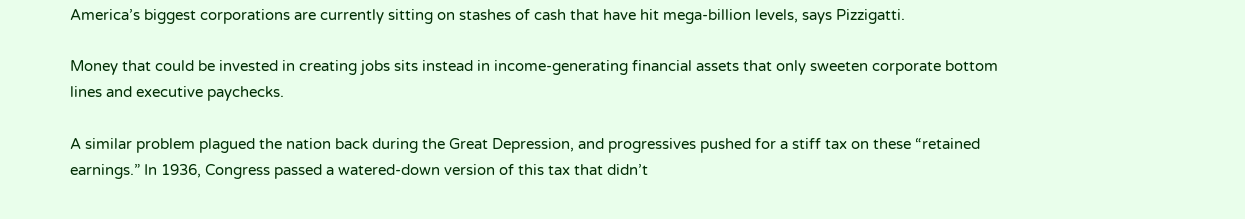America’s biggest corporations are currently sitting on stashes of cash that have hit mega-billion levels, says Pizzigatti.

Money that could be invested in creating jobs sits instead in income-generating financial assets that only sweeten corporate bottom lines and executive paychecks.

A similar problem plagued the nation back during the Great Depression, and progressives pushed for a stiff tax on these “retained earnings.” In 1936, Congress passed a watered-down version of this tax that didn’t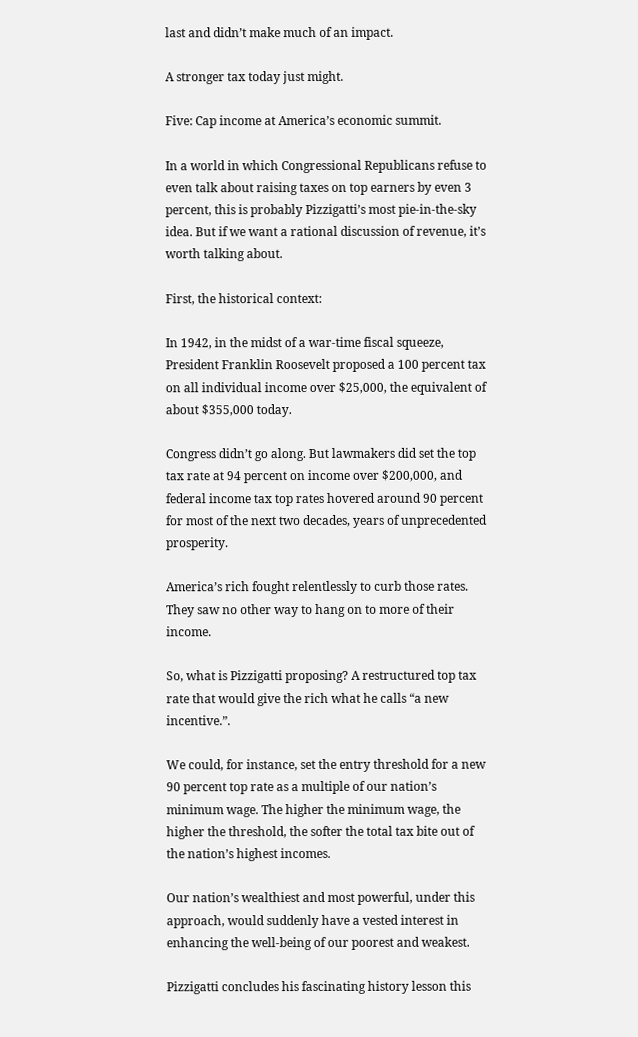last and didn’t make much of an impact.

A stronger tax today just might.

Five: Cap income at America’s economic summit.

In a world in which Congressional Republicans refuse to even talk about raising taxes on top earners by even 3 percent, this is probably Pizzigatti’s most pie-in-the-sky idea. But if we want a rational discussion of revenue, it’s worth talking about.

First, the historical context:

In 1942, in the midst of a war-time fiscal squeeze, President Franklin Roosevelt proposed a 100 percent tax on all individual income over $25,000, the equivalent of about $355,000 today.

Congress didn’t go along. But lawmakers did set the top tax rate at 94 percent on income over $200,000, and federal income tax top rates hovered around 90 percent for most of the next two decades, years of unprecedented prosperity.

America’s rich fought relentlessly to curb those rates. They saw no other way to hang on to more of their income.

So, what is Pizzigatti proposing? A restructured top tax rate that would give the rich what he calls “a new incentive.”.

We could, for instance, set the entry threshold for a new 90 percent top rate as a multiple of our nation’s minimum wage. The higher the minimum wage, the higher the threshold, the softer the total tax bite out of the nation’s highest incomes.

Our nation’s wealthiest and most powerful, under this approach, would suddenly have a vested interest in enhancing the well-being of our poorest and weakest.

Pizzigatti concludes his fascinating history lesson this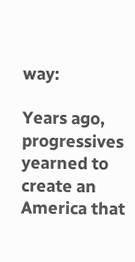way:

Years ago, progressives yearned to create an America that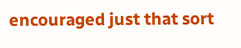encouraged just that sort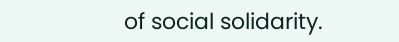of social solidarity.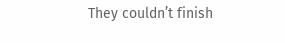They couldn’t finish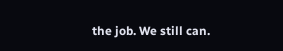the job. We still can.